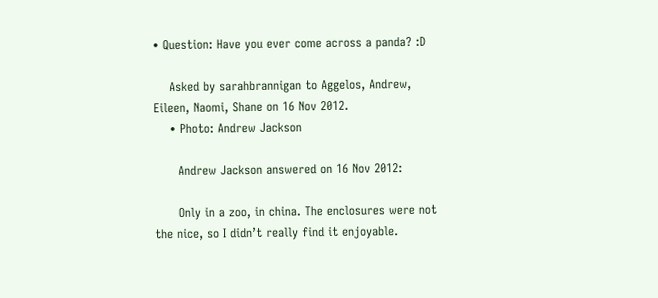• Question: Have you ever come across a panda? :D

    Asked by sarahbrannigan to Aggelos, Andrew, Eileen, Naomi, Shane on 16 Nov 2012.
    • Photo: Andrew Jackson

      Andrew Jackson answered on 16 Nov 2012:

      Only in a zoo, in china. The enclosures were not the nice, so I didn’t really find it enjoyable.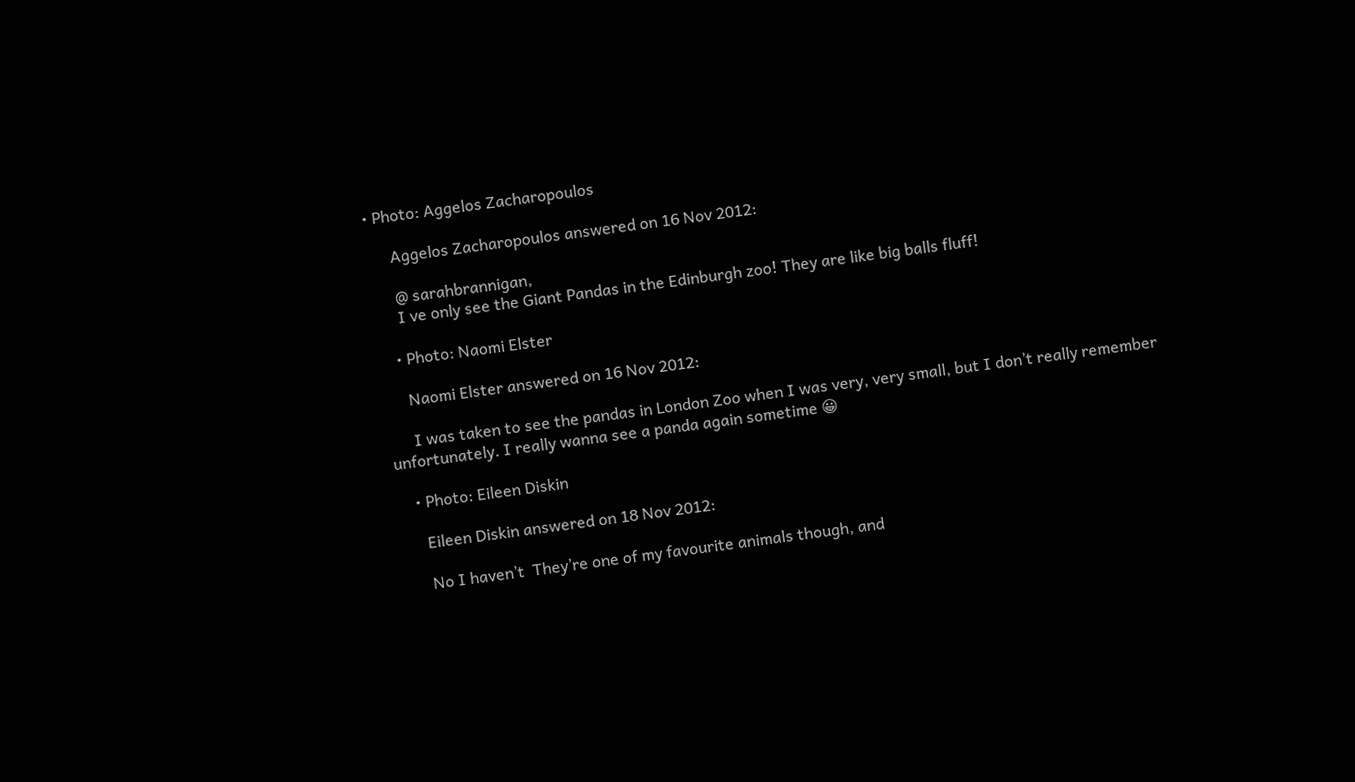• Photo: Aggelos Zacharopoulos

      Aggelos Zacharopoulos answered on 16 Nov 2012:

      @ sarahbrannigan,
      I ve only see the Giant Pandas in the Edinburgh zoo! They are like big balls fluff!

    • Photo: Naomi Elster

      Naomi Elster answered on 16 Nov 2012:

      I was taken to see the pandas in London Zoo when I was very, very small, but I don’t really remember unfortunately. I really wanna see a panda again sometime 😀

    • Photo: Eileen Diskin

      Eileen Diskin answered on 18 Nov 2012:

      No I haven’t  They’re one of my favourite animals though, and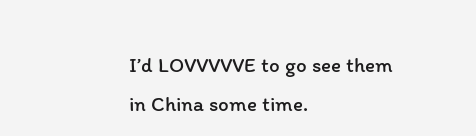I’d LOVVVVVE to go see them in China some time.